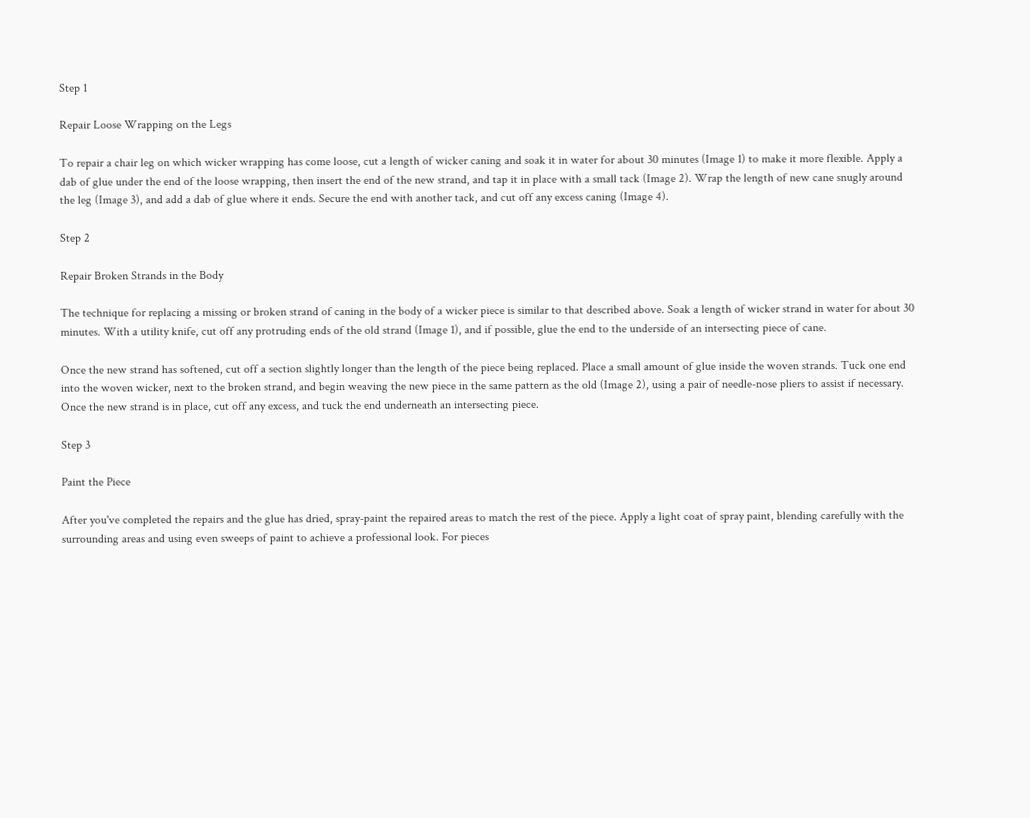Step 1

Repair Loose Wrapping on the Legs

To repair a chair leg on which wicker wrapping has come loose, cut a length of wicker caning and soak it in water for about 30 minutes (Image 1) to make it more flexible. Apply a dab of glue under the end of the loose wrapping, then insert the end of the new strand, and tap it in place with a small tack (Image 2). Wrap the length of new cane snugly around the leg (Image 3), and add a dab of glue where it ends. Secure the end with another tack, and cut off any excess caning (Image 4).

Step 2

Repair Broken Strands in the Body

The technique for replacing a missing or broken strand of caning in the body of a wicker piece is similar to that described above. Soak a length of wicker strand in water for about 30 minutes. With a utility knife, cut off any protruding ends of the old strand (Image 1), and if possible, glue the end to the underside of an intersecting piece of cane.

Once the new strand has softened, cut off a section slightly longer than the length of the piece being replaced. Place a small amount of glue inside the woven strands. Tuck one end into the woven wicker, next to the broken strand, and begin weaving the new piece in the same pattern as the old (Image 2), using a pair of needle-nose pliers to assist if necessary. Once the new strand is in place, cut off any excess, and tuck the end underneath an intersecting piece.

Step 3

Paint the Piece

After you've completed the repairs and the glue has dried, spray-paint the repaired areas to match the rest of the piece. Apply a light coat of spray paint, blending carefully with the surrounding areas and using even sweeps of paint to achieve a professional look. For pieces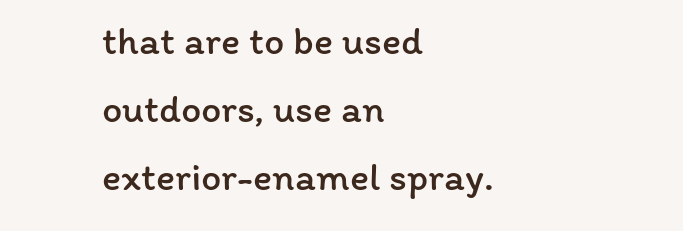that are to be used outdoors, use an exterior-enamel spray.